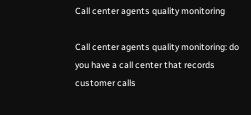Call center agents quality monitoring

Call center agents quality monitoring: do you have a call center that records customer calls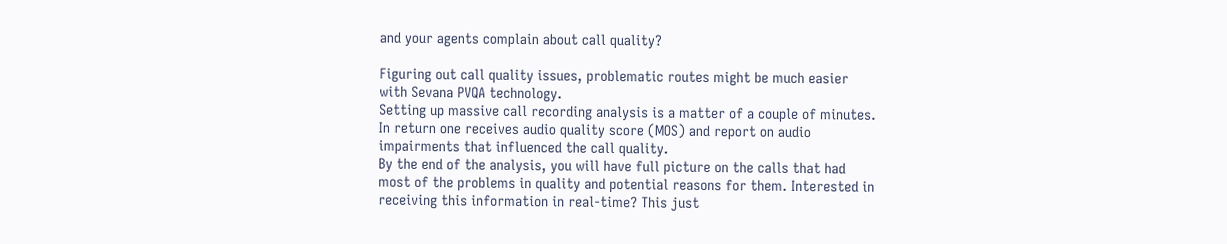and your agents complain about call quality?

Figuring out call quality issues, problematic routes might be much easier with Sevana PVQA technology.
Setting up massive call recording analysis is a matter of a couple of minutes. In return one receives audio quality score (MOS) and report on audio impairments that influenced the call quality.
By the end of the analysis, you will have full picture on the calls that had most of the problems in quality and potential reasons for them. Interested in receiving this information in real-time? This just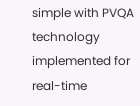simple with PVQA technology implemented for real-time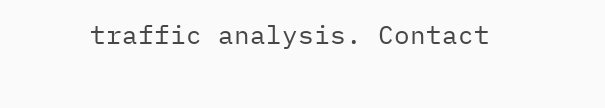traffic analysis. Contact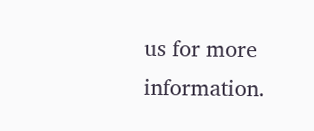us for more information.